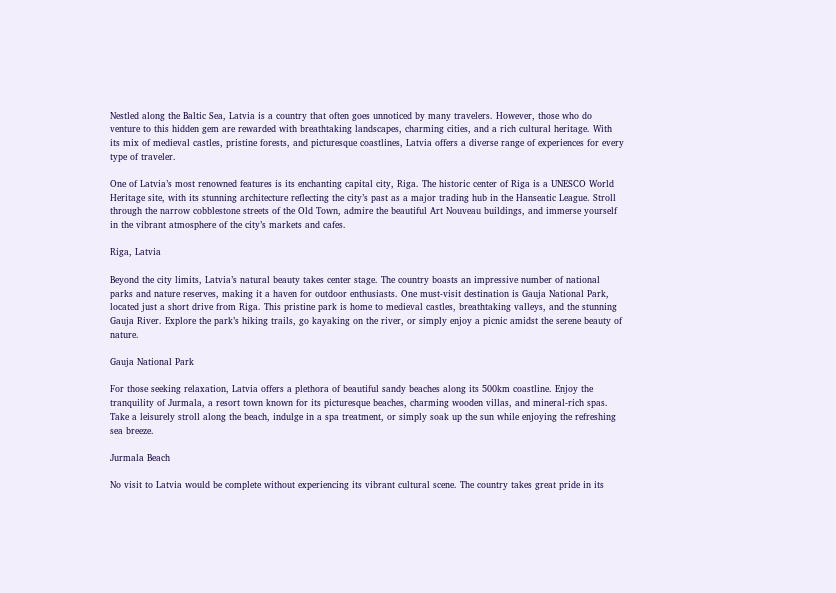Nestled along the Baltic Sea, Latvia is a country that often goes unnoticed by many travelers. However, those who do venture to this hidden gem are rewarded with breathtaking landscapes, charming cities, and a rich cultural heritage. With its mix of medieval castles, pristine forests, and picturesque coastlines, Latvia offers a diverse range of experiences for every type of traveler.

One of Latvia’s most renowned features is its enchanting capital city, Riga. The historic center of Riga is a UNESCO World Heritage site, with its stunning architecture reflecting the city’s past as a major trading hub in the Hanseatic League. Stroll through the narrow cobblestone streets of the Old Town, admire the beautiful Art Nouveau buildings, and immerse yourself in the vibrant atmosphere of the city’s markets and cafes.

Riga, Latvia

Beyond the city limits, Latvia’s natural beauty takes center stage. The country boasts an impressive number of national parks and nature reserves, making it a haven for outdoor enthusiasts. One must-visit destination is Gauja National Park, located just a short drive from Riga. This pristine park is home to medieval castles, breathtaking valleys, and the stunning Gauja River. Explore the park’s hiking trails, go kayaking on the river, or simply enjoy a picnic amidst the serene beauty of nature.

Gauja National Park

For those seeking relaxation, Latvia offers a plethora of beautiful sandy beaches along its 500km coastline. Enjoy the tranquility of Jurmala, a resort town known for its picturesque beaches, charming wooden villas, and mineral-rich spas. Take a leisurely stroll along the beach, indulge in a spa treatment, or simply soak up the sun while enjoying the refreshing sea breeze.

Jurmala Beach

No visit to Latvia would be complete without experiencing its vibrant cultural scene. The country takes great pride in its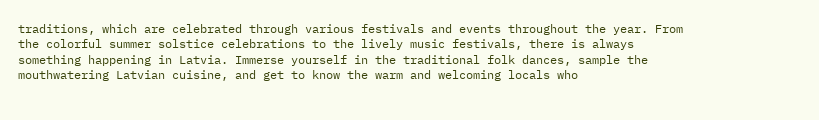traditions, which are celebrated through various festivals and events throughout the year. From the colorful summer solstice celebrations to the lively music festivals, there is always something happening in Latvia. Immerse yourself in the traditional folk dances, sample the mouthwatering Latvian cuisine, and get to know the warm and welcoming locals who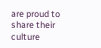are proud to share their culture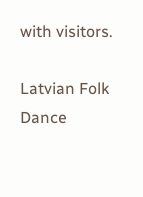with visitors.

Latvian Folk Dance